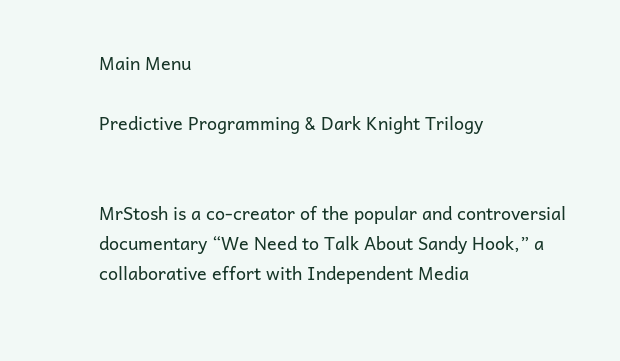Main Menu

Predictive Programming & Dark Knight Trilogy


MrStosh is a co-creator of the popular and controversial documentary “We Need to Talk About Sandy Hook,” a collaborative effort with Independent Media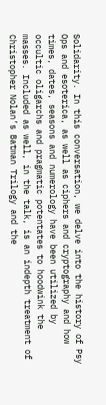Solidarity. In this conversation, we delve into the history of Psy Ops and esoterica, as well as ciphers and cryptography and how times, dates, seasons and numerology have been utilized by occultic oligarchs and pragmatic potentates to hoodwink the masses. Included as well, in the talk, is an indepth treatment of Christopher Nolan’s Batman Trilogy and the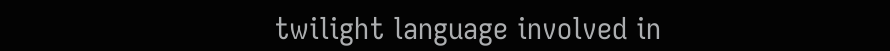twilight language involved in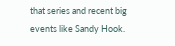that series and recent big events like Sandy Hook.